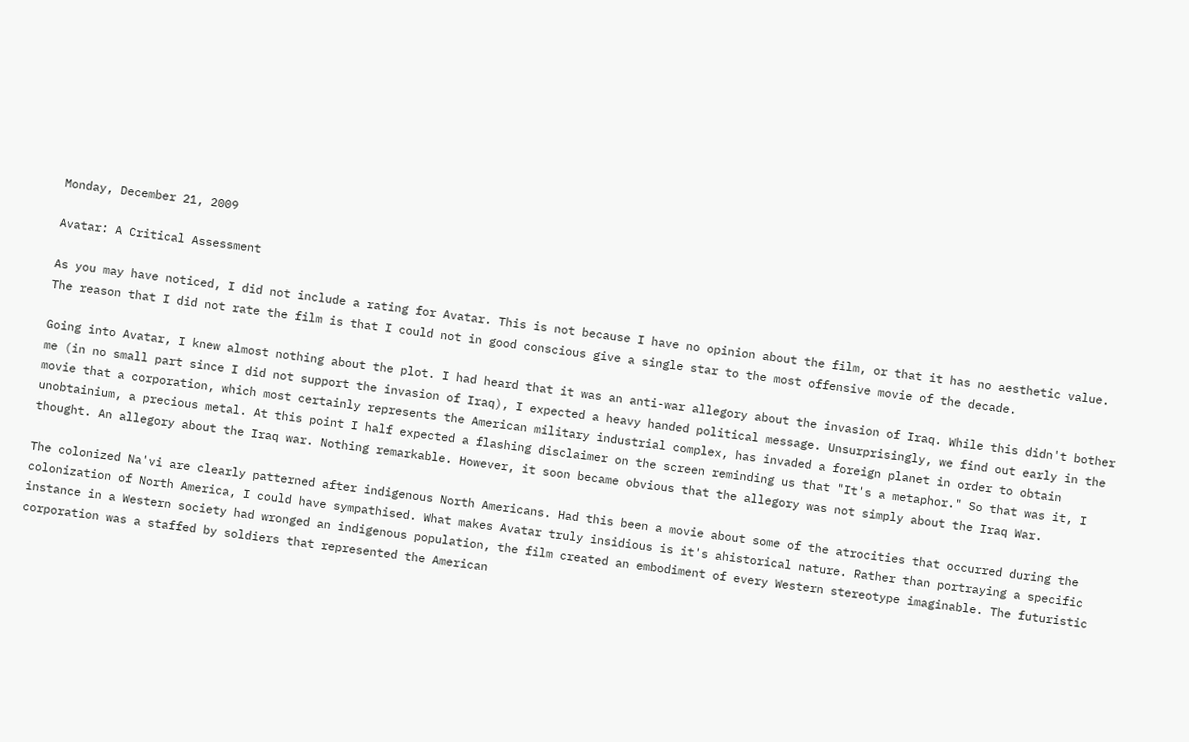Monday, December 21, 2009

Avatar: A Critical Assessment

As you may have noticed, I did not include a rating for Avatar. This is not because I have no opinion about the film, or that it has no aesthetic value. The reason that I did not rate the film is that I could not in good conscious give a single star to the most offensive movie of the decade.

Going into Avatar, I knew almost nothing about the plot. I had heard that it was an anti-war allegory about the invasion of Iraq. While this didn't bother me (in no small part since I did not support the invasion of Iraq), I expected a heavy handed political message. Unsurprisingly, we find out early in the movie that a corporation, which most certainly represents the American military industrial complex, has invaded a foreign planet in order to obtain unobtainium, a precious metal. At this point I half expected a flashing disclaimer on the screen reminding us that "It's a metaphor." So that was it, I thought. An allegory about the Iraq war. Nothing remarkable. However, it soon became obvious that the allegory was not simply about the Iraq War.

The colonized Na'vi are clearly patterned after indigenous North Americans. Had this been a movie about some of the atrocities that occurred during the colonization of North America, I could have sympathised. What makes Avatar truly insidious is it's ahistorical nature. Rather than portraying a specific instance in a Western society had wronged an indigenous population, the film created an embodiment of every Western stereotype imaginable. The futuristic corporation was a staffed by soldiers that represented the American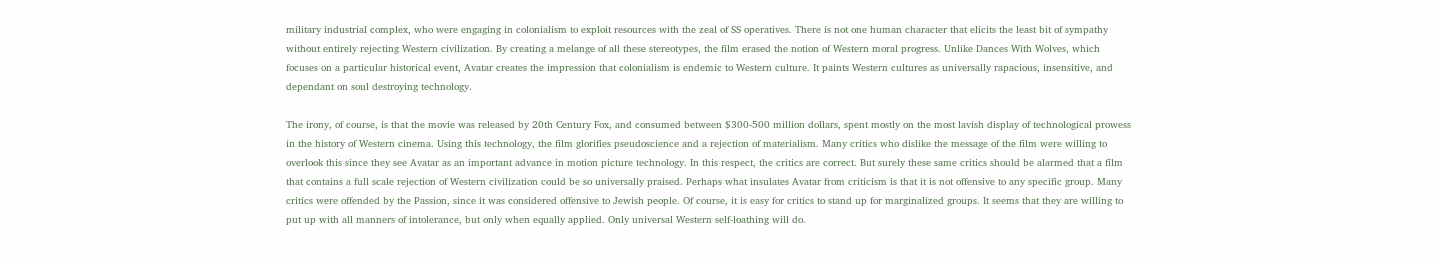military industrial complex, who were engaging in colonialism to exploit resources with the zeal of SS operatives. There is not one human character that elicits the least bit of sympathy without entirely rejecting Western civilization. By creating a melange of all these stereotypes, the film erased the notion of Western moral progress. Unlike Dances With Wolves, which focuses on a particular historical event, Avatar creates the impression that colonialism is endemic to Western culture. It paints Western cultures as universally rapacious, insensitive, and dependant on soul destroying technology.

The irony, of course, is that the movie was released by 20th Century Fox, and consumed between $300-500 million dollars, spent mostly on the most lavish display of technological prowess in the history of Western cinema. Using this technology, the film glorifies pseudoscience and a rejection of materialism. Many critics who dislike the message of the film were willing to overlook this since they see Avatar as an important advance in motion picture technology. In this respect, the critics are correct. But surely these same critics should be alarmed that a film that contains a full scale rejection of Western civilization could be so universally praised. Perhaps what insulates Avatar from criticism is that it is not offensive to any specific group. Many critics were offended by the Passion, since it was considered offensive to Jewish people. Of course, it is easy for critics to stand up for marginalized groups. It seems that they are willing to put up with all manners of intolerance, but only when equally applied. Only universal Western self-loathing will do.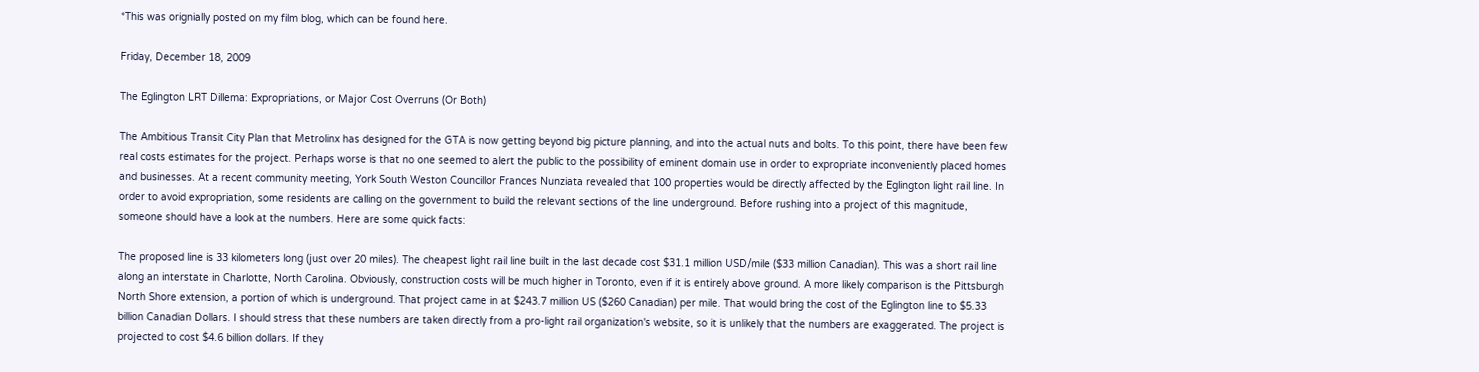*This was orignially posted on my film blog, which can be found here.

Friday, December 18, 2009

The Eglington LRT Dillema: Expropriations, or Major Cost Overruns (Or Both)

The Ambitious Transit City Plan that Metrolinx has designed for the GTA is now getting beyond big picture planning, and into the actual nuts and bolts. To this point, there have been few real costs estimates for the project. Perhaps worse is that no one seemed to alert the public to the possibility of eminent domain use in order to expropriate inconveniently placed homes and businesses. At a recent community meeting, York South Weston Councillor Frances Nunziata revealed that 100 properties would be directly affected by the Eglington light rail line. In order to avoid expropriation, some residents are calling on the government to build the relevant sections of the line underground. Before rushing into a project of this magnitude, someone should have a look at the numbers. Here are some quick facts:

The proposed line is 33 kilometers long (just over 20 miles). The cheapest light rail line built in the last decade cost $31.1 million USD/mile ($33 million Canadian). This was a short rail line along an interstate in Charlotte, North Carolina. Obviously, construction costs will be much higher in Toronto, even if it is entirely above ground. A more likely comparison is the Pittsburgh North Shore extension, a portion of which is underground. That project came in at $243.7 million US ($260 Canadian) per mile. That would bring the cost of the Eglington line to $5.33 billion Canadian Dollars. I should stress that these numbers are taken directly from a pro-light rail organization's website, so it is unlikely that the numbers are exaggerated. The project is projected to cost $4.6 billion dollars. If they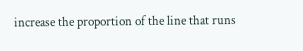increase the proportion of the line that runs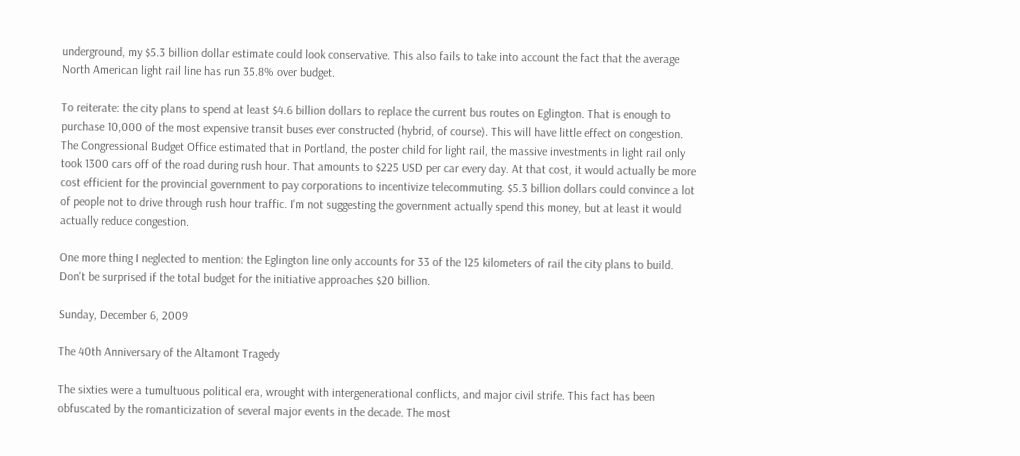underground, my $5.3 billion dollar estimate could look conservative. This also fails to take into account the fact that the average North American light rail line has run 35.8% over budget.

To reiterate: the city plans to spend at least $4.6 billion dollars to replace the current bus routes on Eglington. That is enough to purchase 10,000 of the most expensive transit buses ever constructed (hybrid, of course). This will have little effect on congestion. The Congressional Budget Office estimated that in Portland, the poster child for light rail, the massive investments in light rail only took 1300 cars off of the road during rush hour. That amounts to $225 USD per car every day. At that cost, it would actually be more cost efficient for the provincial government to pay corporations to incentivize telecommuting. $5.3 billion dollars could convince a lot of people not to drive through rush hour traffic. I'm not suggesting the government actually spend this money, but at least it would actually reduce congestion.

One more thing I neglected to mention: the Eglington line only accounts for 33 of the 125 kilometers of rail the city plans to build. Don't be surprised if the total budget for the initiative approaches $20 billion.

Sunday, December 6, 2009

The 40th Anniversary of the Altamont Tragedy

The sixties were a tumultuous political era, wrought with intergenerational conflicts, and major civil strife. This fact has been obfuscated by the romanticization of several major events in the decade. The most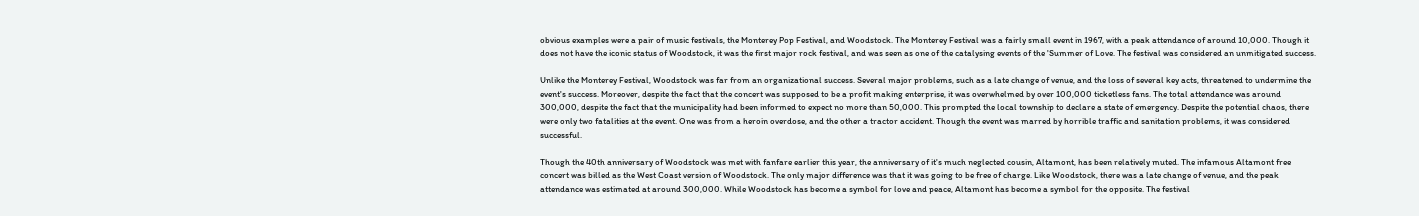obvious examples were a pair of music festivals, the Monterey Pop Festival, and Woodstock. The Monterey Festival was a fairly small event in 1967, with a peak attendance of around 10,000. Though it does not have the iconic status of Woodstock, it was the first major rock festival, and was seen as one of the catalysing events of the 'Summer of Love. The festival was considered an unmitigated success.

Unlike the Monterey Festival, Woodstock was far from an organizational success. Several major problems, such as a late change of venue, and the loss of several key acts, threatened to undermine the event's success. Moreover, despite the fact that the concert was supposed to be a profit making enterprise, it was overwhelmed by over 100,000 ticketless fans. The total attendance was around 300,000, despite the fact that the municipality had been informed to expect no more than 50,000. This prompted the local township to declare a state of emergency. Despite the potential chaos, there were only two fatalities at the event. One was from a heroin overdose, and the other a tractor accident. Though the event was marred by horrible traffic and sanitation problems, it was considered successful.

Though the 40th anniversary of Woodstock was met with fanfare earlier this year, the anniversary of it's much neglected cousin, Altamont, has been relatively muted. The infamous Altamont free concert was billed as the West Coast version of Woodstock. The only major difference was that it was going to be free of charge. Like Woodstock, there was a late change of venue, and the peak attendance was estimated at around 300,000. While Woodstock has become a symbol for love and peace, Altamont has become a symbol for the opposite. The festival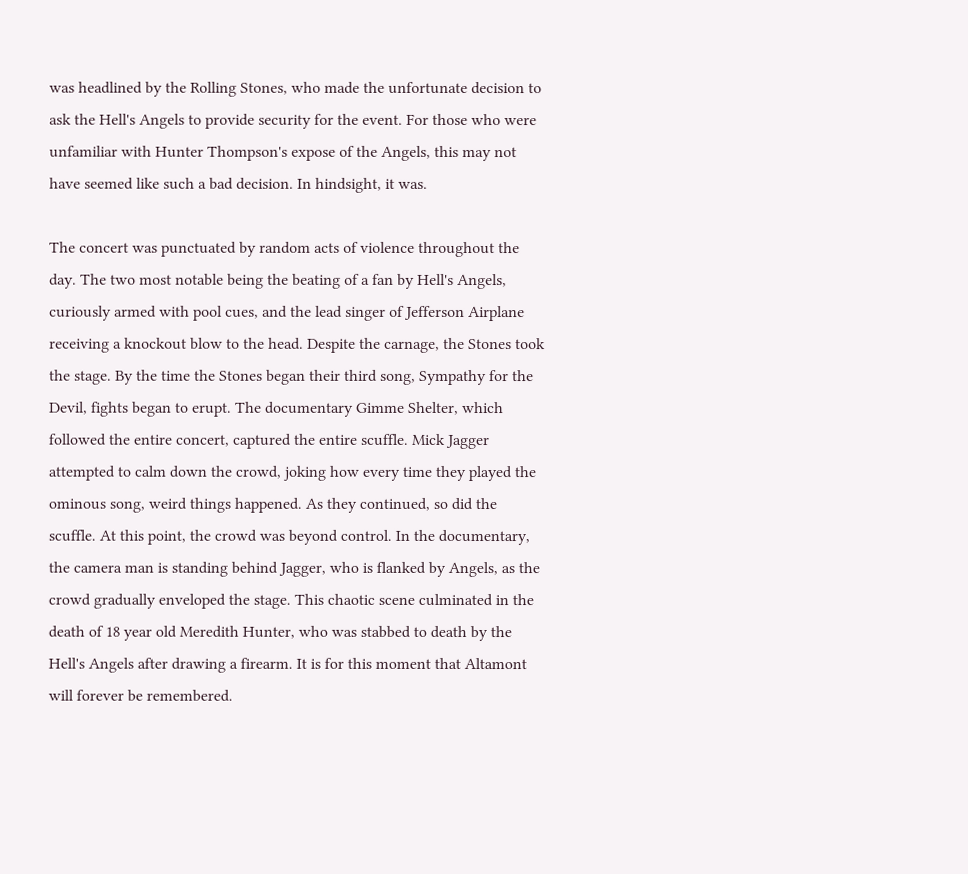was headlined by the Rolling Stones, who made the unfortunate decision to ask the Hell's Angels to provide security for the event. For those who were unfamiliar with Hunter Thompson's expose of the Angels, this may not have seemed like such a bad decision. In hindsight, it was.

The concert was punctuated by random acts of violence throughout the day. The two most notable being the beating of a fan by Hell's Angels, curiously armed with pool cues, and the lead singer of Jefferson Airplane receiving a knockout blow to the head. Despite the carnage, the Stones took the stage. By the time the Stones began their third song, Sympathy for the Devil, fights began to erupt. The documentary Gimme Shelter, which followed the entire concert, captured the entire scuffle. Mick Jagger attempted to calm down the crowd, joking how every time they played the ominous song, weird things happened. As they continued, so did the scuffle. At this point, the crowd was beyond control. In the documentary, the camera man is standing behind Jagger, who is flanked by Angels, as the crowd gradually enveloped the stage. This chaotic scene culminated in the death of 18 year old Meredith Hunter, who was stabbed to death by the Hell's Angels after drawing a firearm. It is for this moment that Altamont will forever be remembered.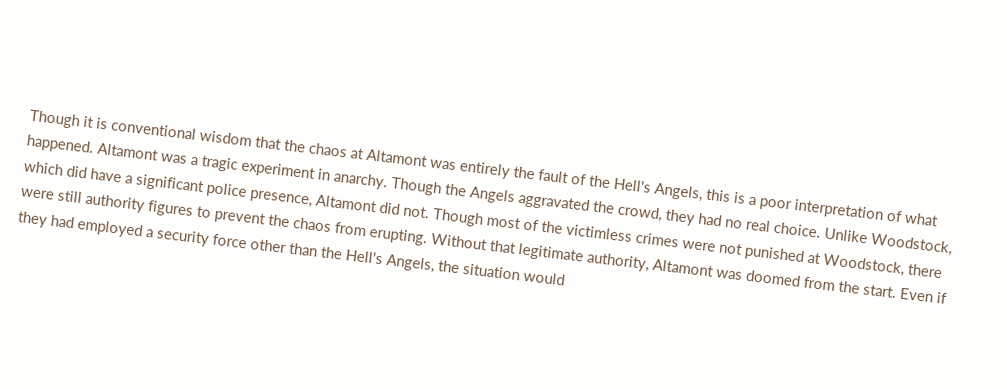Though it is conventional wisdom that the chaos at Altamont was entirely the fault of the Hell's Angels, this is a poor interpretation of what happened. Altamont was a tragic experiment in anarchy. Though the Angels aggravated the crowd, they had no real choice. Unlike Woodstock, which did have a significant police presence, Altamont did not. Though most of the victimless crimes were not punished at Woodstock, there were still authority figures to prevent the chaos from erupting. Without that legitimate authority, Altamont was doomed from the start. Even if they had employed a security force other than the Hell's Angels, the situation would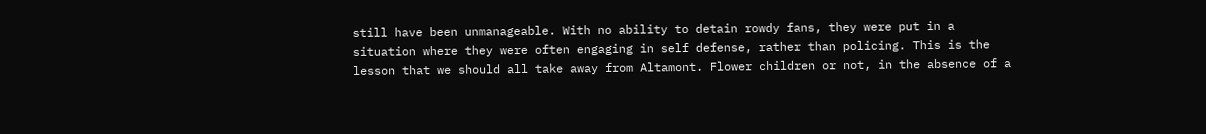still have been unmanageable. With no ability to detain rowdy fans, they were put in a situation where they were often engaging in self defense, rather than policing. This is the lesson that we should all take away from Altamont. Flower children or not, in the absence of a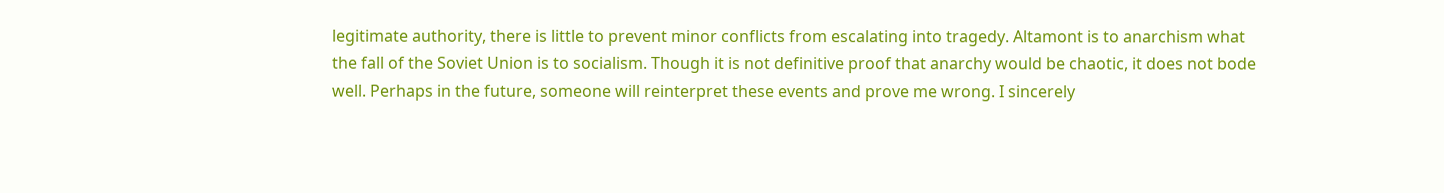legitimate authority, there is little to prevent minor conflicts from escalating into tragedy. Altamont is to anarchism what the fall of the Soviet Union is to socialism. Though it is not definitive proof that anarchy would be chaotic, it does not bode well. Perhaps in the future, someone will reinterpret these events and prove me wrong. I sincerely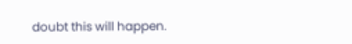doubt this will happen.